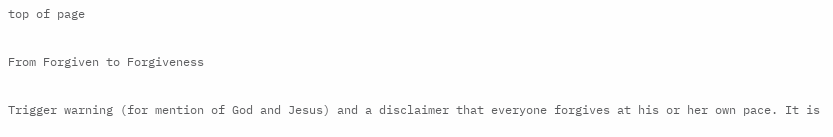top of page

From Forgiven to Forgiveness

Trigger warning (for mention of God and Jesus) and a disclaimer that everyone forgives at his or her own pace. It is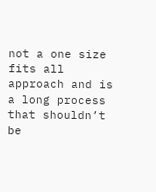not a one size fits all approach and is a long process that shouldn’t be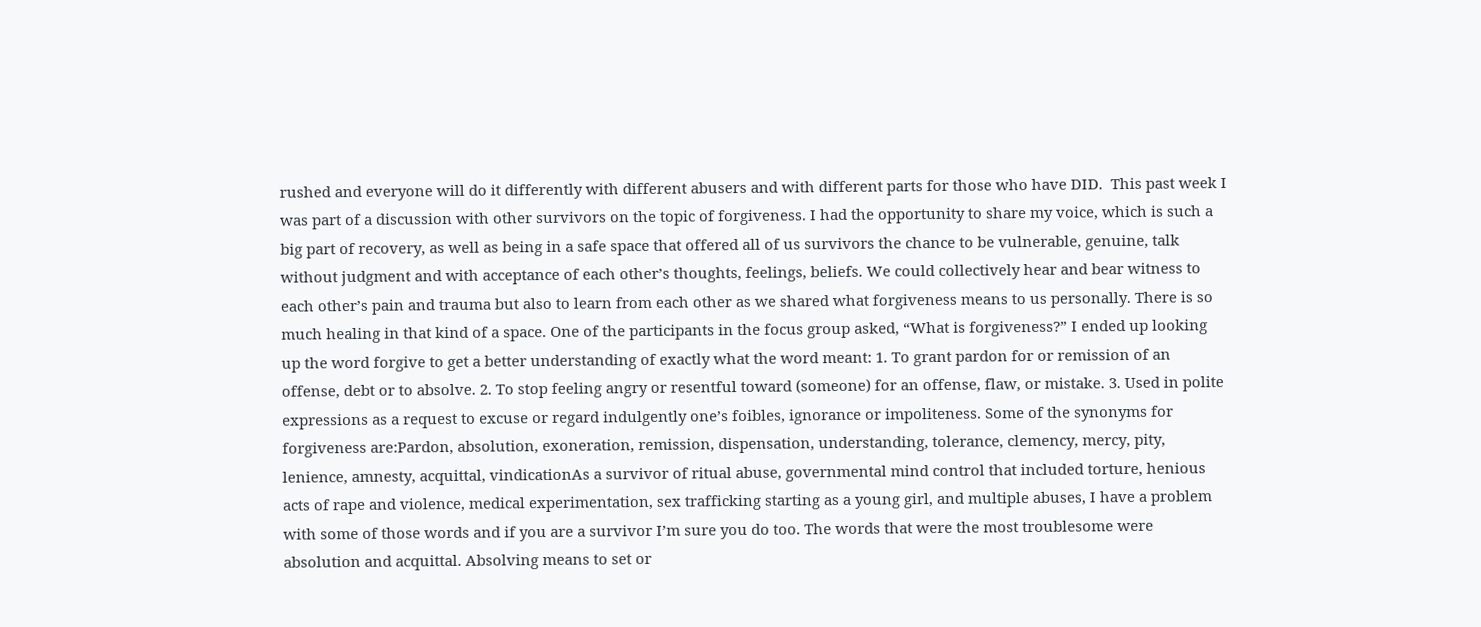rushed and everyone will do it differently with different abusers and with different parts for those who have DID.  This past week I was part of a discussion with other survivors on the topic of forgiveness. I had the opportunity to share my voice, which is such a big part of recovery, as well as being in a safe space that offered all of us survivors the chance to be vulnerable, genuine, talk without judgment and with acceptance of each other’s thoughts, feelings, beliefs. We could collectively hear and bear witness to each other’s pain and trauma but also to learn from each other as we shared what forgiveness means to us personally. There is so much healing in that kind of a space. One of the participants in the focus group asked, “What is forgiveness?” I ended up looking up the word forgive to get a better understanding of exactly what the word meant: 1. To grant pardon for or remission of an offense, debt or to absolve. 2. To stop feeling angry or resentful toward (someone) for an offense, flaw, or mistake. 3. Used in polite expressions as a request to excuse or regard indulgently one’s foibles, ignorance or impoliteness. Some of the synonyms for forgiveness are:Pardon, absolution, exoneration, remission, dispensation, understanding, tolerance, clemency, mercy, pity, lenience, amnesty, acquittal, vindicationAs a survivor of ritual abuse, governmental mind control that included torture, henious acts of rape and violence, medical experimentation, sex trafficking starting as a young girl, and multiple abuses, I have a problem with some of those words and if you are a survivor I’m sure you do too. The words that were the most troublesome were absolution and acquittal. Absolving means to set or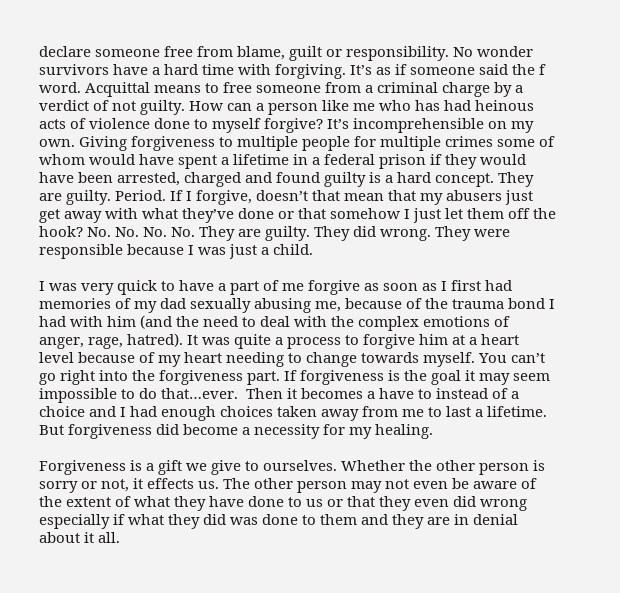declare someone free from blame, guilt or responsibility. No wonder survivors have a hard time with forgiving. It’s as if someone said the f word. Acquittal means to free someone from a criminal charge by a verdict of not guilty. How can a person like me who has had heinous acts of violence done to myself forgive? It’s incomprehensible on my own. Giving forgiveness to multiple people for multiple crimes some of whom would have spent a lifetime in a federal prison if they would have been arrested, charged and found guilty is a hard concept. They are guilty. Period. If I forgive, doesn’t that mean that my abusers just get away with what they’ve done or that somehow I just let them off the hook? No. No. No. No. They are guilty. They did wrong. They were responsible because I was just a child.

I was very quick to have a part of me forgive as soon as I first had memories of my dad sexually abusing me, because of the trauma bond I had with him (and the need to deal with the complex emotions of anger, rage, hatred). It was quite a process to forgive him at a heart level because of my heart needing to change towards myself. You can’t go right into the forgiveness part. If forgiveness is the goal it may seem impossible to do that…ever.  Then it becomes a have to instead of a choice and I had enough choices taken away from me to last a lifetime. But forgiveness did become a necessity for my healing.

Forgiveness is a gift we give to ourselves. Whether the other person is sorry or not, it effects us. The other person may not even be aware of the extent of what they have done to us or that they even did wrong especially if what they did was done to them and they are in denial about it all.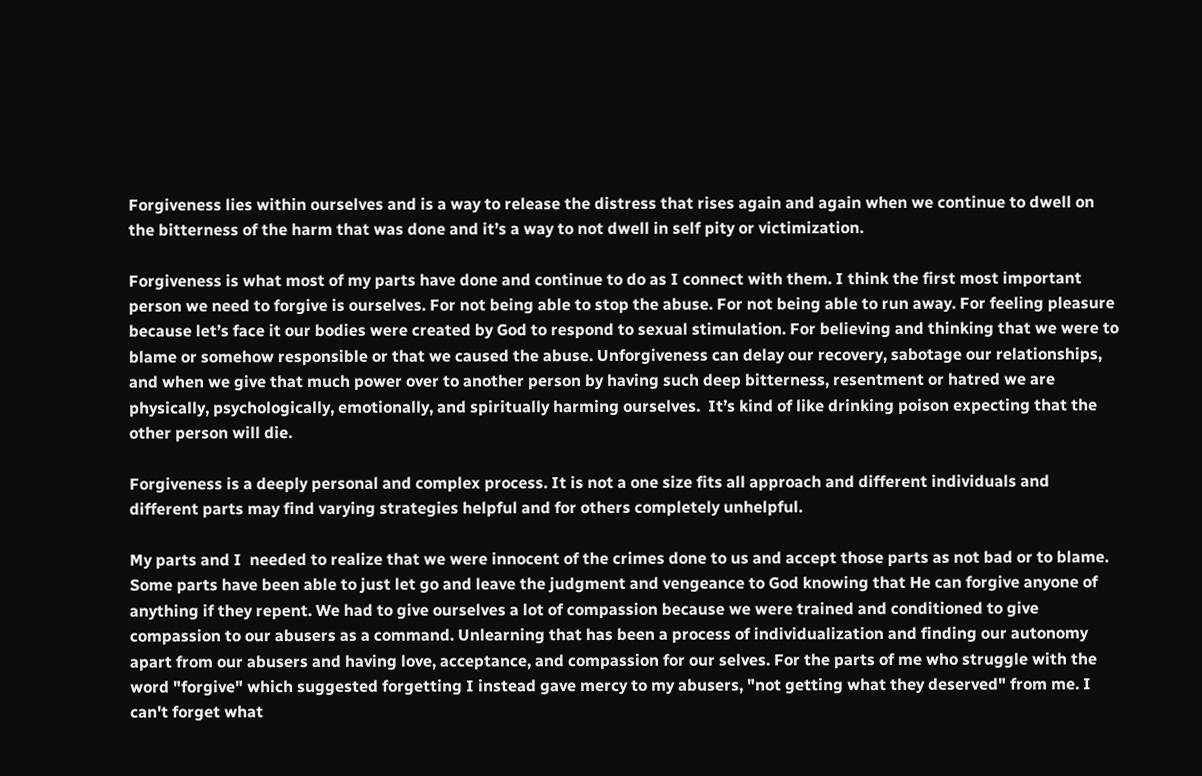Forgiveness lies within ourselves and is a way to release the distress that rises again and again when we continue to dwell on the bitterness of the harm that was done and it’s a way to not dwell in self pity or victimization.

Forgiveness is what most of my parts have done and continue to do as I connect with them. I think the first most important person we need to forgive is ourselves. For not being able to stop the abuse. For not being able to run away. For feeling pleasure because let’s face it our bodies were created by God to respond to sexual stimulation. For believing and thinking that we were to blame or somehow responsible or that we caused the abuse. Unforgiveness can delay our recovery, sabotage our relationships, and when we give that much power over to another person by having such deep bitterness, resentment or hatred we are physically, psychologically, emotionally, and spiritually harming ourselves.  It’s kind of like drinking poison expecting that the other person will die.

Forgiveness is a deeply personal and complex process. It is not a one size fits all approach and different individuals and different parts may find varying strategies helpful and for others completely unhelpful.

My parts and I  needed to realize that we were innocent of the crimes done to us and accept those parts as not bad or to blame. Some parts have been able to just let go and leave the judgment and vengeance to God knowing that He can forgive anyone of anything if they repent. We had to give ourselves a lot of compassion because we were trained and conditioned to give compassion to our abusers as a command. Unlearning that has been a process of individualization and finding our autonomy apart from our abusers and having love, acceptance, and compassion for our selves. For the parts of me who struggle with the word "forgive" which suggested forgetting I instead gave mercy to my abusers, "not getting what they deserved" from me. I can't forget what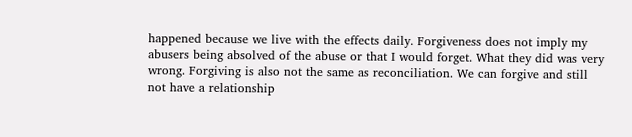happened because we live with the effects daily. Forgiveness does not imply my abusers being absolved of the abuse or that I would forget. What they did was very wrong. Forgiving is also not the same as reconciliation. We can forgive and still not have a relationship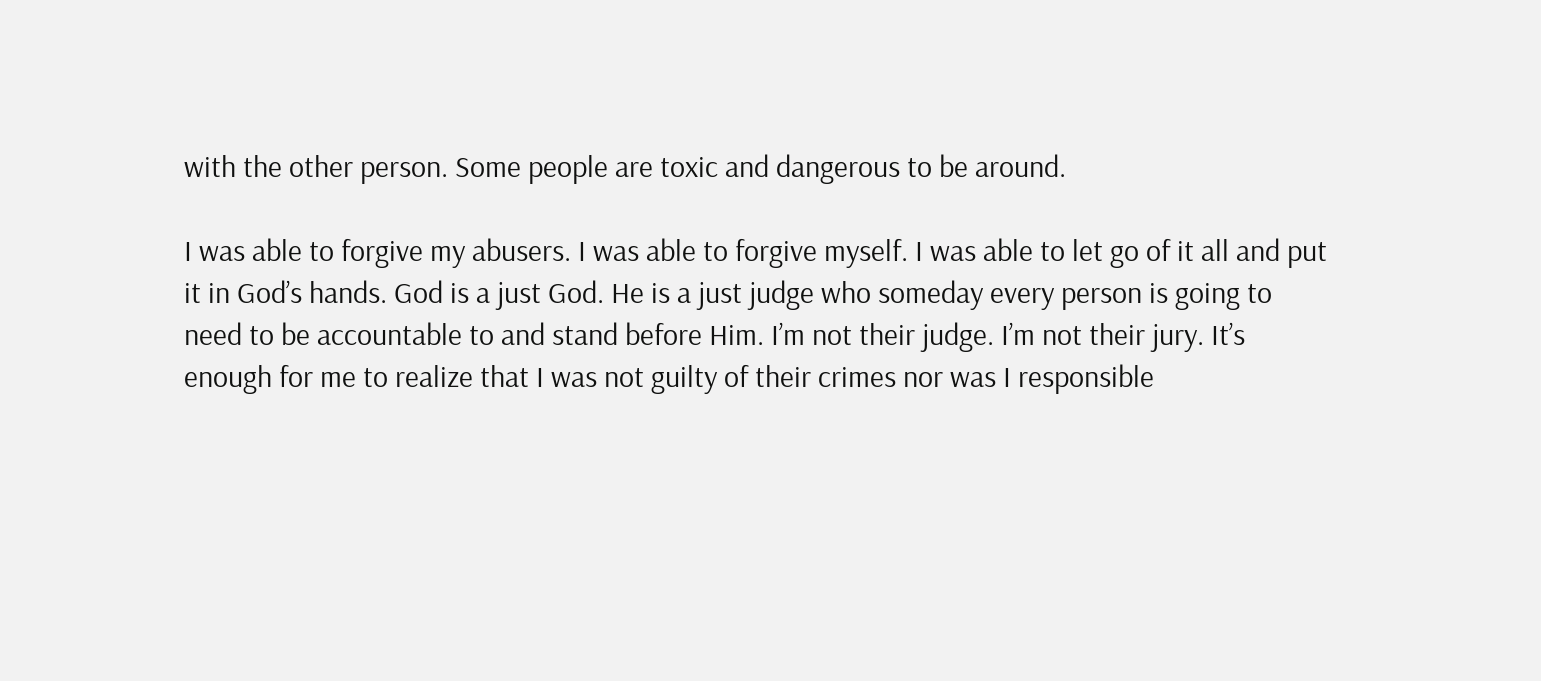with the other person. Some people are toxic and dangerous to be around.

I was able to forgive my abusers. I was able to forgive myself. I was able to let go of it all and put it in God’s hands. God is a just God. He is a just judge who someday every person is going to need to be accountable to and stand before Him. I’m not their judge. I’m not their jury. It’s enough for me to realize that I was not guilty of their crimes nor was I responsible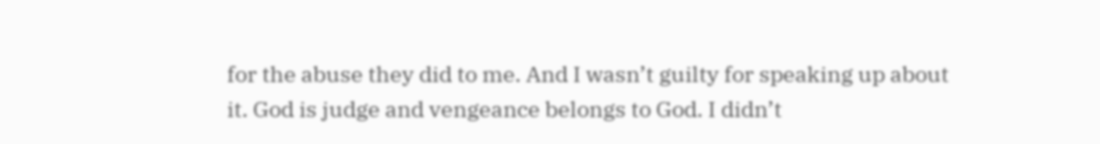for the abuse they did to me. And I wasn’t guilty for speaking up about it. God is judge and vengeance belongs to God. I didn’t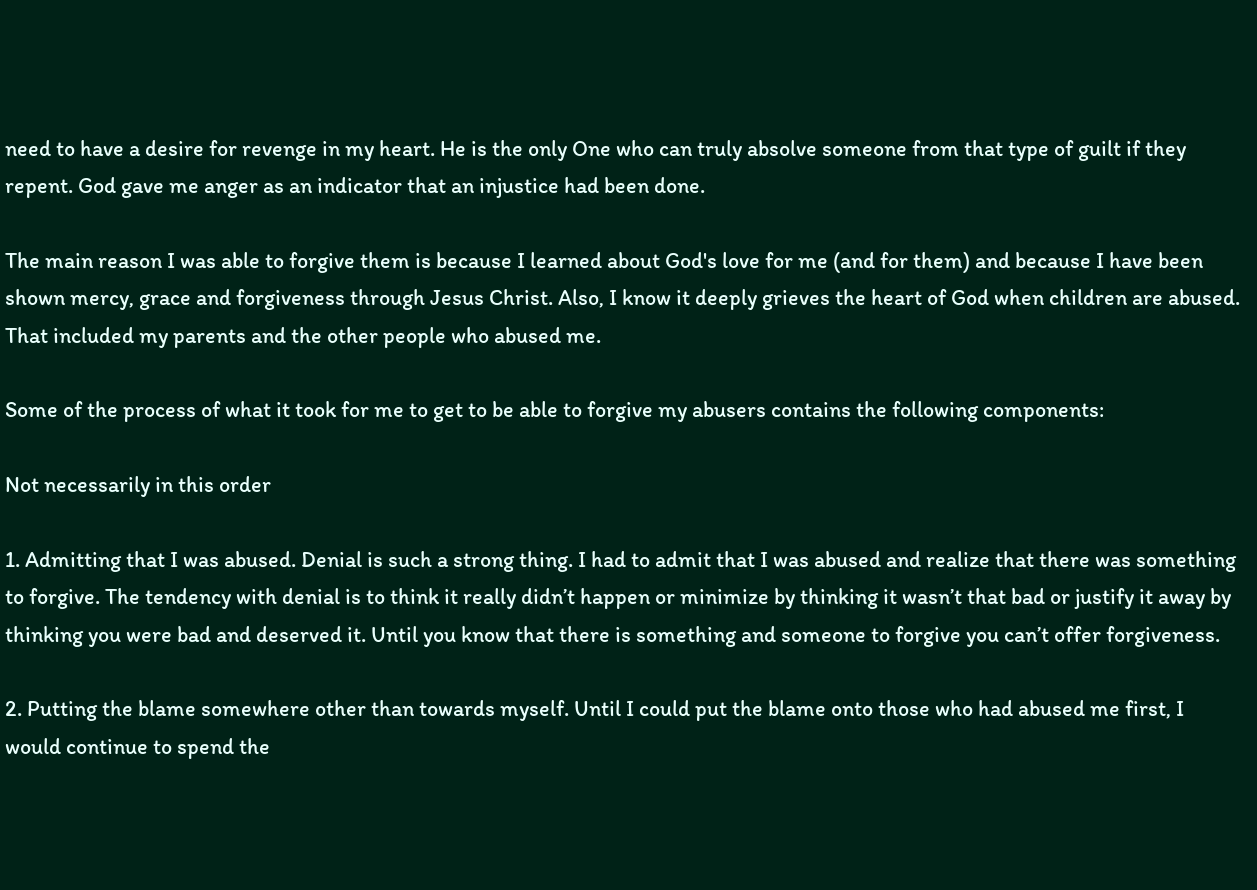need to have a desire for revenge in my heart. He is the only One who can truly absolve someone from that type of guilt if they repent. God gave me anger as an indicator that an injustice had been done.

The main reason I was able to forgive them is because I learned about God's love for me (and for them) and because I have been shown mercy, grace and forgiveness through Jesus Christ. Also, I know it deeply grieves the heart of God when children are abused. That included my parents and the other people who abused me.

Some of the process of what it took for me to get to be able to forgive my abusers contains the following components:

Not necessarily in this order

1. Admitting that I was abused. Denial is such a strong thing. I had to admit that I was abused and realize that there was something to forgive. The tendency with denial is to think it really didn’t happen or minimize by thinking it wasn’t that bad or justify it away by thinking you were bad and deserved it. Until you know that there is something and someone to forgive you can’t offer forgiveness.

2. Putting the blame somewhere other than towards myself. Until I could put the blame onto those who had abused me first, I would continue to spend the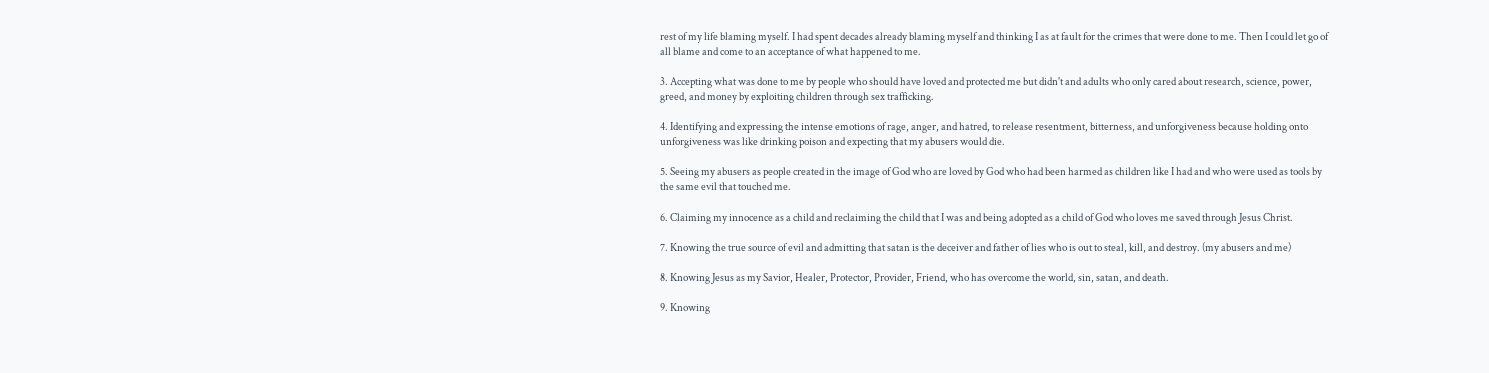rest of my life blaming myself. I had spent decades already blaming myself and thinking I as at fault for the crimes that were done to me. Then I could let go of all blame and come to an acceptance of what happened to me.

3. Accepting what was done to me by people who should have loved and protected me but didn't and adults who only cared about research, science, power, greed, and money by exploiting children through sex trafficking.

4. Identifying and expressing the intense emotions of rage, anger, and hatred, to release resentment, bitterness, and unforgiveness because holding onto unforgiveness was like drinking poison and expecting that my abusers would die.

5. Seeing my abusers as people created in the image of God who are loved by God who had been harmed as children like I had and who were used as tools by the same evil that touched me.

6. Claiming my innocence as a child and reclaiming the child that I was and being adopted as a child of God who loves me saved through Jesus Christ.

7. Knowing the true source of evil and admitting that satan is the deceiver and father of lies who is out to steal, kill, and destroy. (my abusers and me)

8. Knowing Jesus as my Savior, Healer, Protector, Provider, Friend, who has overcome the world, sin, satan, and death.

9. Knowing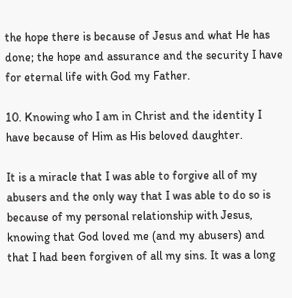the hope there is because of Jesus and what He has done; the hope and assurance and the security I have for eternal life with God my Father.

10. Knowing who I am in Christ and the identity I have because of Him as His beloved daughter.

It is a miracle that I was able to forgive all of my abusers and the only way that I was able to do so is because of my personal relationship with Jesus, knowing that God loved me (and my abusers) and that I had been forgiven of all my sins. It was a long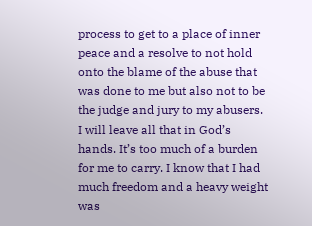process to get to a place of inner peace and a resolve to not hold onto the blame of the abuse that was done to me but also not to be the judge and jury to my abusers. I will leave all that in God’s hands. It’s too much of a burden for me to carry. I know that I had much freedom and a heavy weight was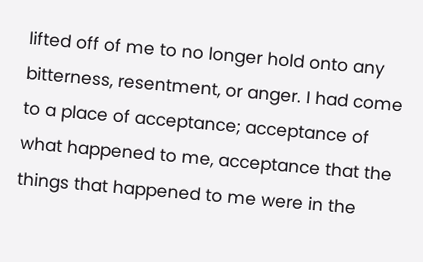lifted off of me to no longer hold onto any bitterness, resentment, or anger. I had come to a place of acceptance; acceptance of what happened to me, acceptance that the things that happened to me were in the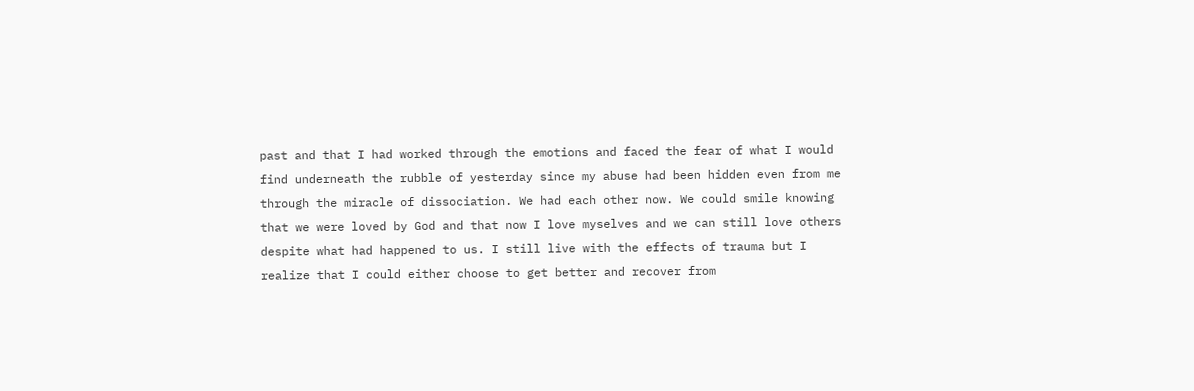past and that I had worked through the emotions and faced the fear of what I would find underneath the rubble of yesterday since my abuse had been hidden even from me through the miracle of dissociation. We had each other now. We could smile knowing that we were loved by God and that now I love myselves and we can still love others despite what had happened to us. I still live with the effects of trauma but I realize that I could either choose to get better and recover from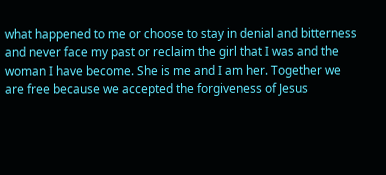what happened to me or choose to stay in denial and bitterness and never face my past or reclaim the girl that I was and the woman I have become. She is me and I am her. Together we are free because we accepted the forgiveness of Jesus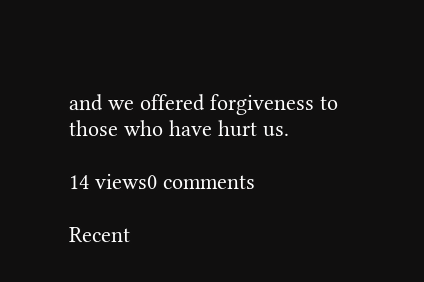and we offered forgiveness to those who have hurt us.

14 views0 comments

Recent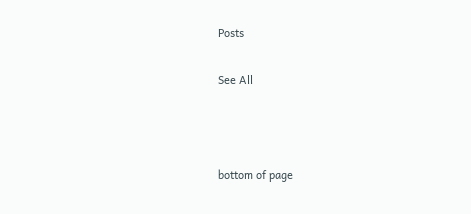Posts

See All



bottom of page